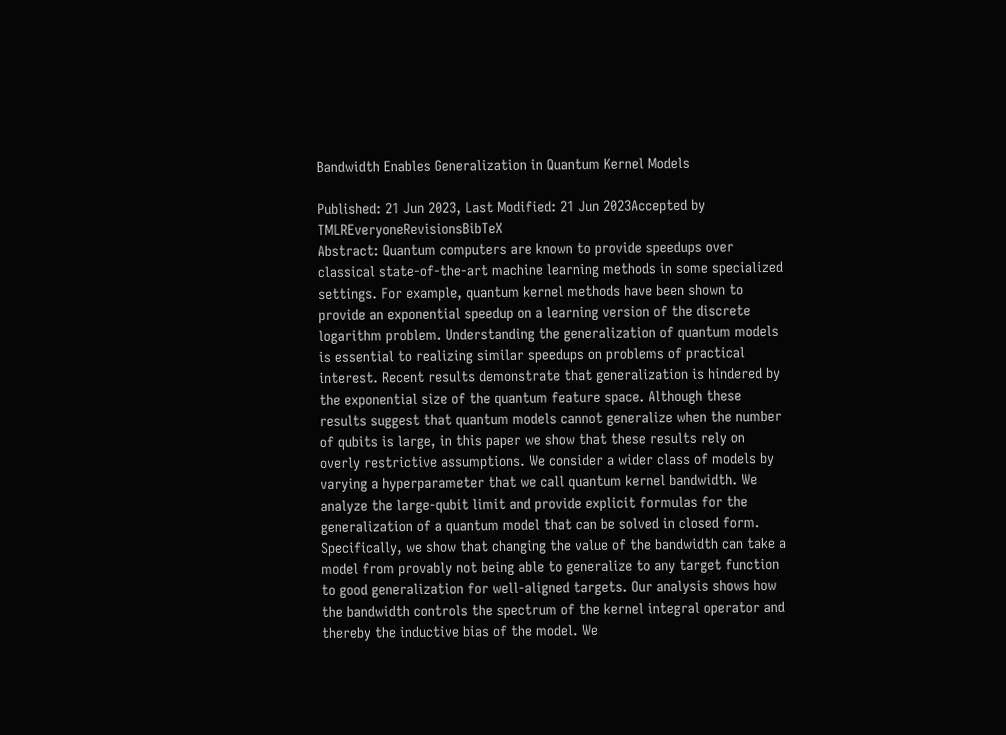Bandwidth Enables Generalization in Quantum Kernel Models

Published: 21 Jun 2023, Last Modified: 21 Jun 2023Accepted by TMLREveryoneRevisionsBibTeX
Abstract: Quantum computers are known to provide speedups over classical state-of-the-art machine learning methods in some specialized settings. For example, quantum kernel methods have been shown to provide an exponential speedup on a learning version of the discrete logarithm problem. Understanding the generalization of quantum models is essential to realizing similar speedups on problems of practical interest. Recent results demonstrate that generalization is hindered by the exponential size of the quantum feature space. Although these results suggest that quantum models cannot generalize when the number of qubits is large, in this paper we show that these results rely on overly restrictive assumptions. We consider a wider class of models by varying a hyperparameter that we call quantum kernel bandwidth. We analyze the large-qubit limit and provide explicit formulas for the generalization of a quantum model that can be solved in closed form. Specifically, we show that changing the value of the bandwidth can take a model from provably not being able to generalize to any target function to good generalization for well-aligned targets. Our analysis shows how the bandwidth controls the spectrum of the kernel integral operator and thereby the inductive bias of the model. We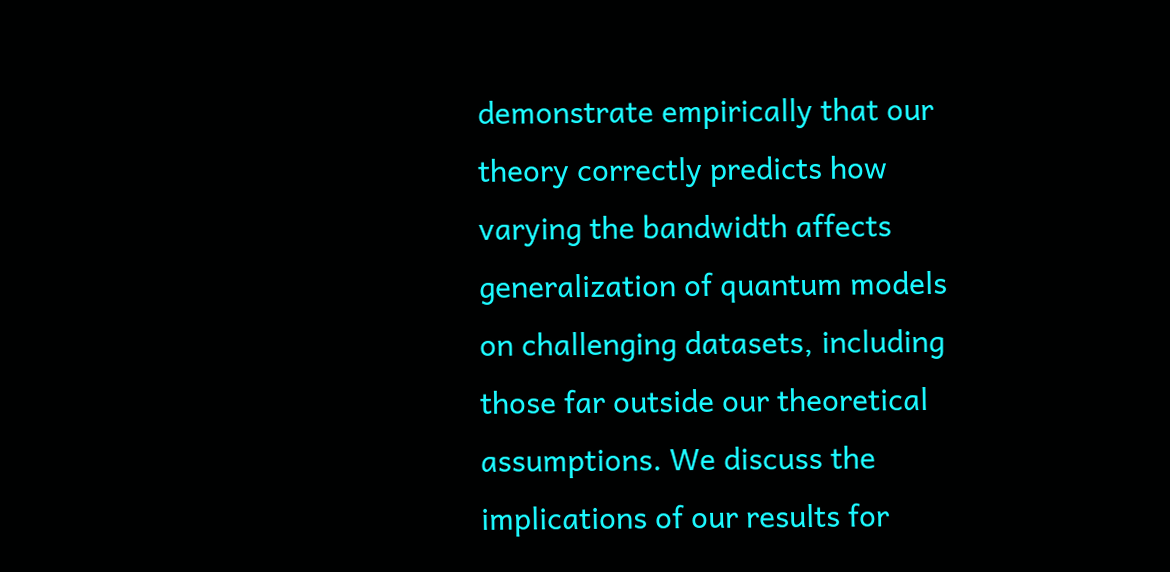demonstrate empirically that our theory correctly predicts how varying the bandwidth affects generalization of quantum models on challenging datasets, including those far outside our theoretical assumptions. We discuss the implications of our results for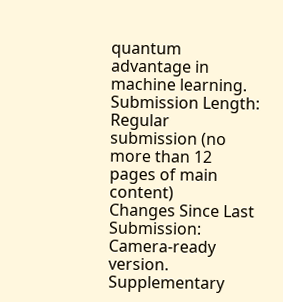quantum advantage in machine learning.
Submission Length: Regular submission (no more than 12 pages of main content)
Changes Since Last Submission: Camera-ready version.
Supplementary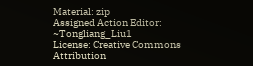Material: zip
Assigned Action Editor: ~Tongliang_Liu1
License: Creative Commons Attribution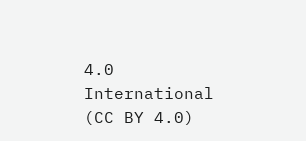4.0 International (CC BY 4.0)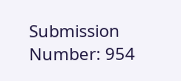Submission Number: 954